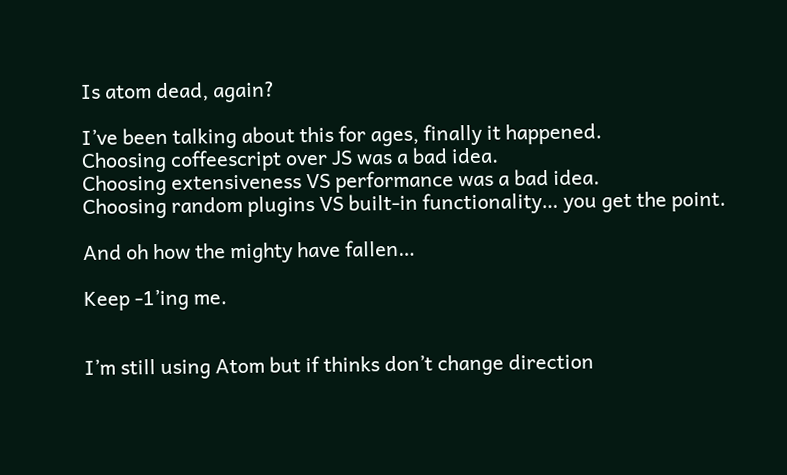Is atom dead, again?

I’ve been talking about this for ages, finally it happened.
Choosing coffeescript over JS was a bad idea.
Choosing extensiveness VS performance was a bad idea.
Choosing random plugins VS built-in functionality… you get the point.

And oh how the mighty have fallen…

Keep -1’ing me.


I’m still using Atom but if thinks don’t change direction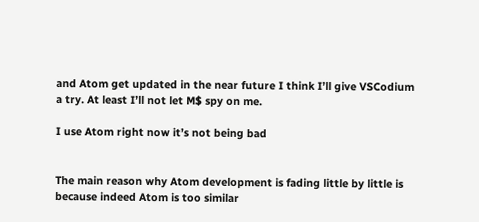and Atom get updated in the near future I think I’ll give VSCodium a try. At least I’ll not let M$ spy on me.

I use Atom right now it’s not being bad


The main reason why Atom development is fading little by little is because indeed Atom is too similar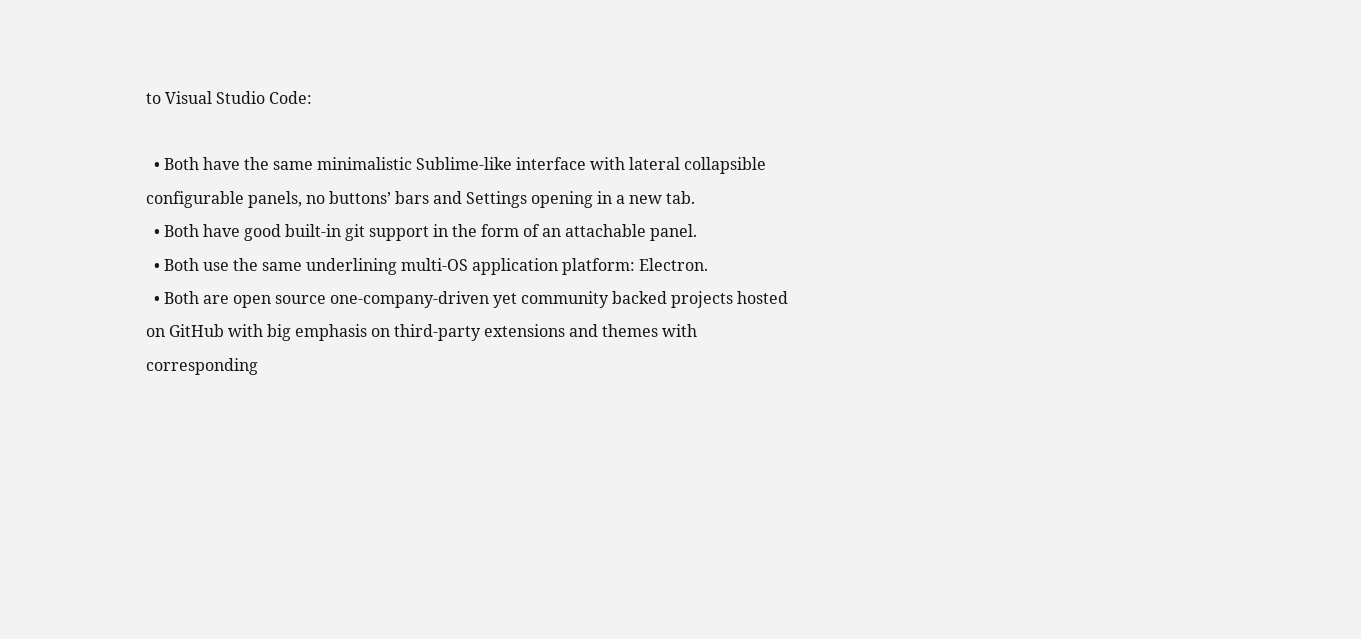to Visual Studio Code:

  • Both have the same minimalistic Sublime-like interface with lateral collapsible configurable panels, no buttons’ bars and Settings opening in a new tab.
  • Both have good built-in git support in the form of an attachable panel.
  • Both use the same underlining multi-OS application platform: Electron.
  • Both are open source one-company-driven yet community backed projects hosted on GitHub with big emphasis on third-party extensions and themes with corresponding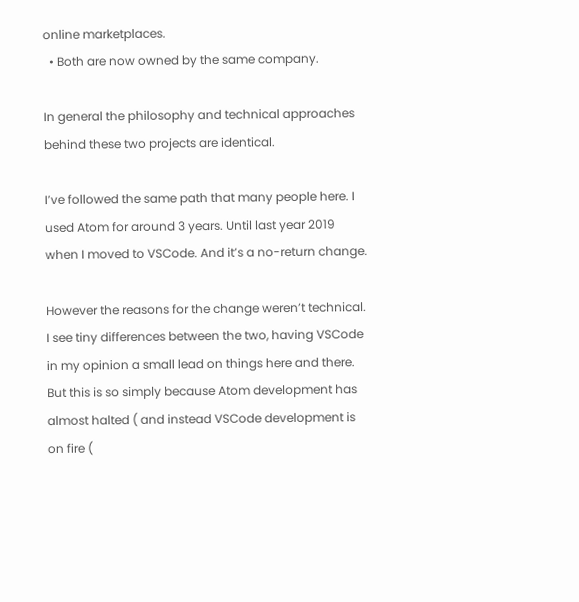online marketplaces.
  • Both are now owned by the same company.

In general the philosophy and technical approaches behind these two projects are identical.

I’ve followed the same path that many people here. I used Atom for around 3 years. Until last year 2019 when I moved to VSCode. And it’s a no-return change.

However the reasons for the change weren’t technical. I see tiny differences between the two, having VSCode in my opinion a small lead on things here and there. But this is so simply because Atom development has almost halted ( and instead VSCode development is on fire (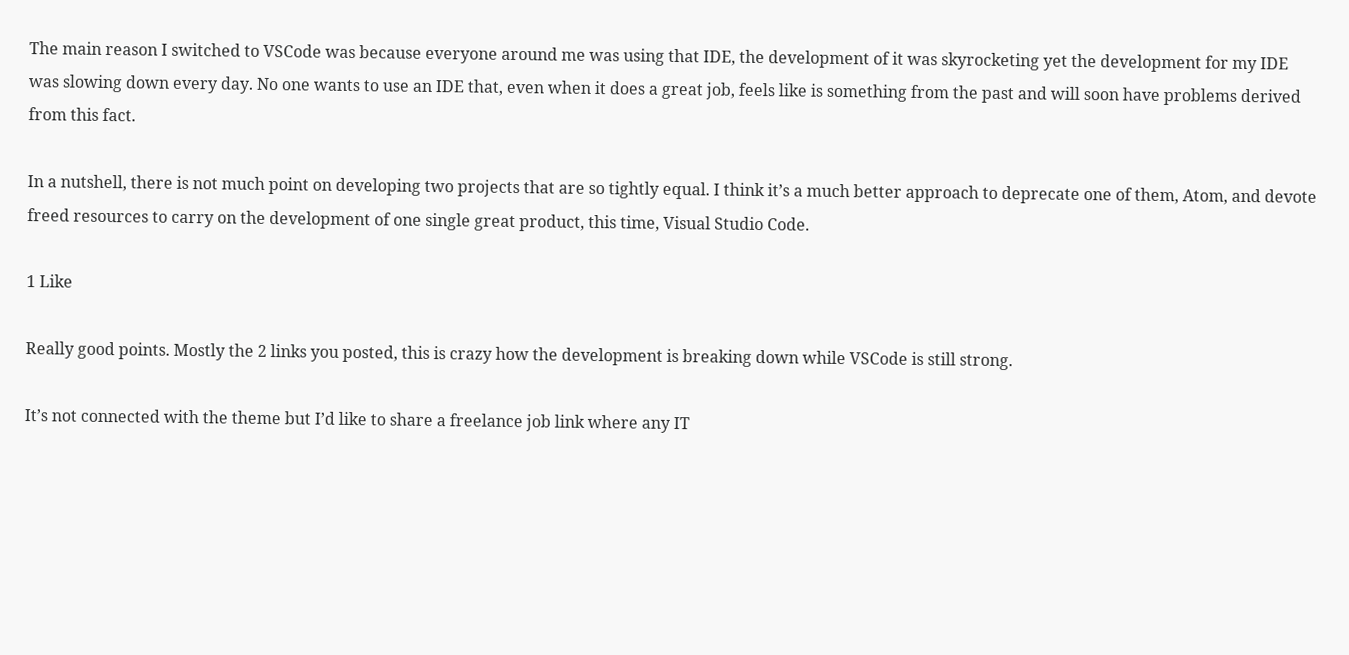The main reason I switched to VSCode was because everyone around me was using that IDE, the development of it was skyrocketing yet the development for my IDE was slowing down every day. No one wants to use an IDE that, even when it does a great job, feels like is something from the past and will soon have problems derived from this fact.

In a nutshell, there is not much point on developing two projects that are so tightly equal. I think it’s a much better approach to deprecate one of them, Atom, and devote freed resources to carry on the development of one single great product, this time, Visual Studio Code.

1 Like

Really good points. Mostly the 2 links you posted, this is crazy how the development is breaking down while VSCode is still strong.

It’s not connected with the theme but I’d like to share a freelance job link where any IT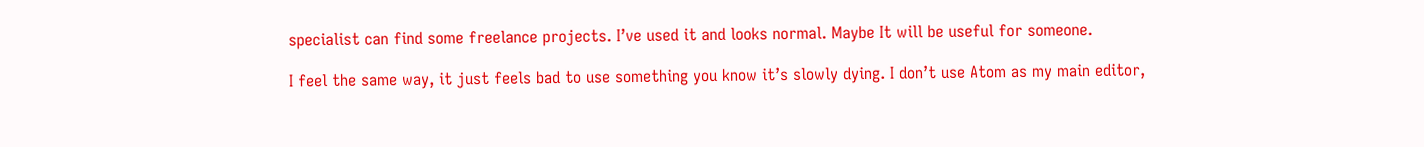specialist can find some freelance projects. I’ve used it and looks normal. Maybe It will be useful for someone.

I feel the same way, it just feels bad to use something you know it’s slowly dying. I don’t use Atom as my main editor,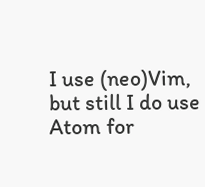I use (neo)Vim, but still I do use Atom for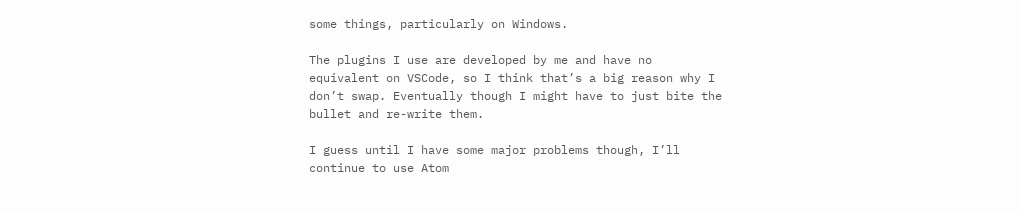some things, particularly on Windows.

The plugins I use are developed by me and have no equivalent on VSCode, so I think that’s a big reason why I don’t swap. Eventually though I might have to just bite the bullet and re-write them.

I guess until I have some major problems though, I’ll continue to use Atom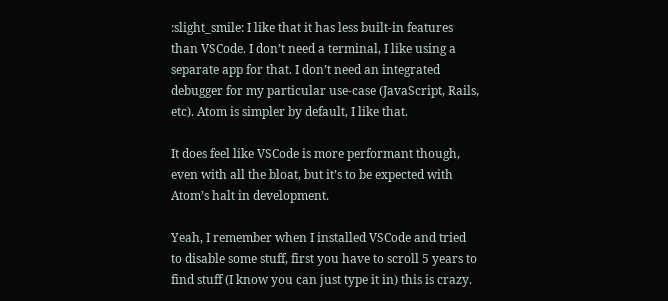:slight_smile: I like that it has less built-in features than VSCode. I don’t need a terminal, I like using a separate app for that. I don’t need an integrated debugger for my particular use-case (JavaScript, Rails, etc). Atom is simpler by default, I like that.

It does feel like VSCode is more performant though, even with all the bloat, but it’s to be expected with Atom’s halt in development.

Yeah, I remember when I installed VSCode and tried to disable some stuff, first you have to scroll 5 years to find stuff (I know you can just type it in) this is crazy.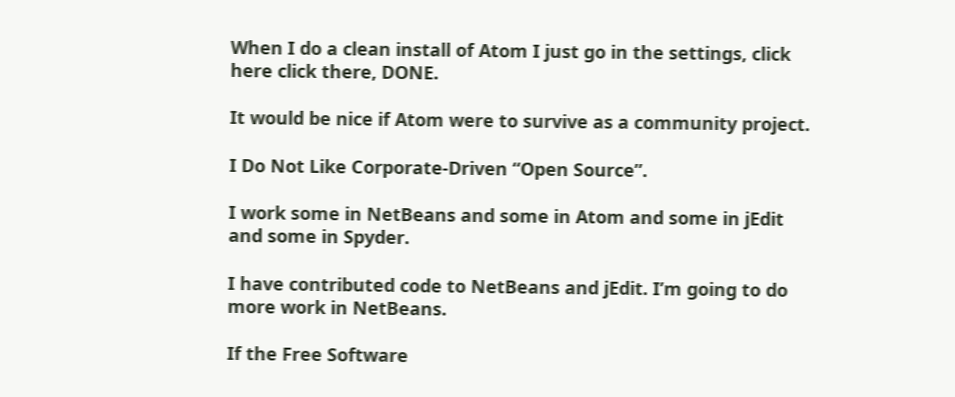When I do a clean install of Atom I just go in the settings, click here click there, DONE.

It would be nice if Atom were to survive as a community project.

I Do Not Like Corporate-Driven “Open Source”.

I work some in NetBeans and some in Atom and some in jEdit and some in Spyder.

I have contributed code to NetBeans and jEdit. I’m going to do more work in NetBeans.

If the Free Software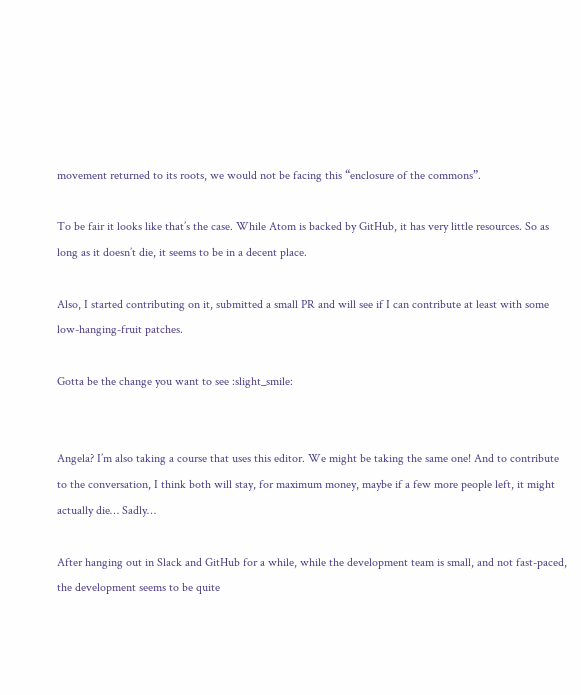movement returned to its roots, we would not be facing this “enclosure of the commons”.

To be fair it looks like that’s the case. While Atom is backed by GitHub, it has very little resources. So as long as it doesn’t die, it seems to be in a decent place.

Also, I started contributing on it, submitted a small PR and will see if I can contribute at least with some low-hanging-fruit patches.

Gotta be the change you want to see :slight_smile:


Angela? I’m also taking a course that uses this editor. We might be taking the same one! And to contribute to the conversation, I think both will stay, for maximum money, maybe if a few more people left, it might actually die… Sadly…

After hanging out in Slack and GitHub for a while, while the development team is small, and not fast-paced, the development seems to be quite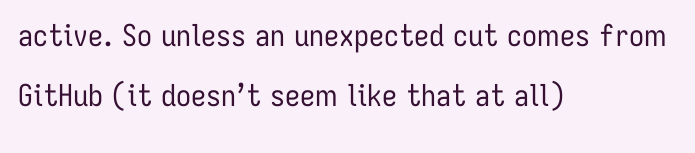active. So unless an unexpected cut comes from GitHub (it doesn’t seem like that at all)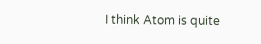I think Atom is quite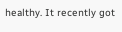healthy. It recently got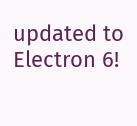updated to Electron 6!